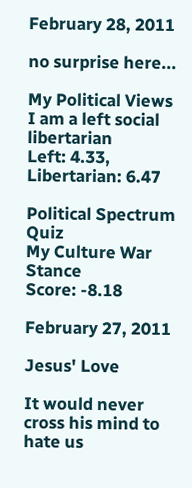February 28, 2011

no surprise here...

My Political Views
I am a left social libertarian
Left: 4.33, Libertarian: 6.47

Political Spectrum Quiz
My Culture War Stance
Score: -8.18

February 27, 2011

Jesus' Love

It would never cross his mind to hate us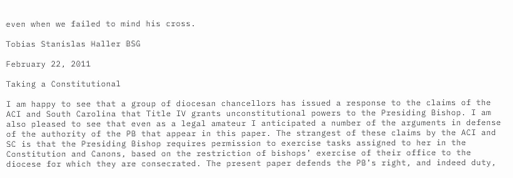even when we failed to mind his cross.

Tobias Stanislas Haller BSG

February 22, 2011

Taking a Constitutional

I am happy to see that a group of diocesan chancellors has issued a response to the claims of the ACI and South Carolina that Title IV grants unconstitutional powers to the Presiding Bishop. I am also pleased to see that even as a legal amateur I anticipated a number of the arguments in defense of the authority of the PB that appear in this paper. The strangest of these claims by the ACI and SC is that the Presiding Bishop requires permission to exercise tasks assigned to her in the Constitution and Canons, based on the restriction of bishops’ exercise of their office to the diocese for which they are consecrated. The present paper defends the PB’s right, and indeed duty,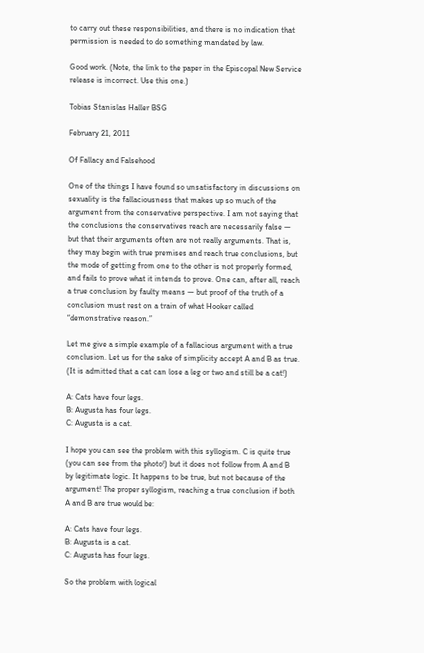to carry out these responsibilities, and there is no indication that permission is needed to do something mandated by law.

Good work. (Note, the link to the paper in the Episcopal New Service release is incorrect. Use this one.)

Tobias Stanislas Haller BSG

February 21, 2011

Of Fallacy and Falsehood

One of the things I have found so unsatisfactory in discussions on sexuality is the fallaciousness that makes up so much of the argument from the conservative perspective. I am not saying that the conclusions the conservatives reach are necessarily false — but that their arguments often are not really arguments. That is, they may begin with true premises and reach true conclusions, but the mode of getting from one to the other is not properly formed, and fails to prove what it intends to prove. One can, after all, reach a true conclusion by faulty means — but proof of the truth of a conclusion must rest on a train of what Hooker called “demonstrative reason.”

Let me give a simple example of a fallacious argument with a true conclusion. Let us for the sake of simplicity accept A and B as true. (It is admitted that a cat can lose a leg or two and still be a cat!)

A: Cats have four legs.
B: Augusta has four legs.
C: Augusta is a cat.

I hope you can see the problem with this syllogism. C is quite true (you can see from the photo!) but it does not follow from A and B by legitimate logic. It happens to be true, but not because of the argument! The proper syllogism, reaching a true conclusion if both A and B are true would be:

A: Cats have four legs.
B: Augusta is a cat.
C: Augusta has four legs.

So the problem with logical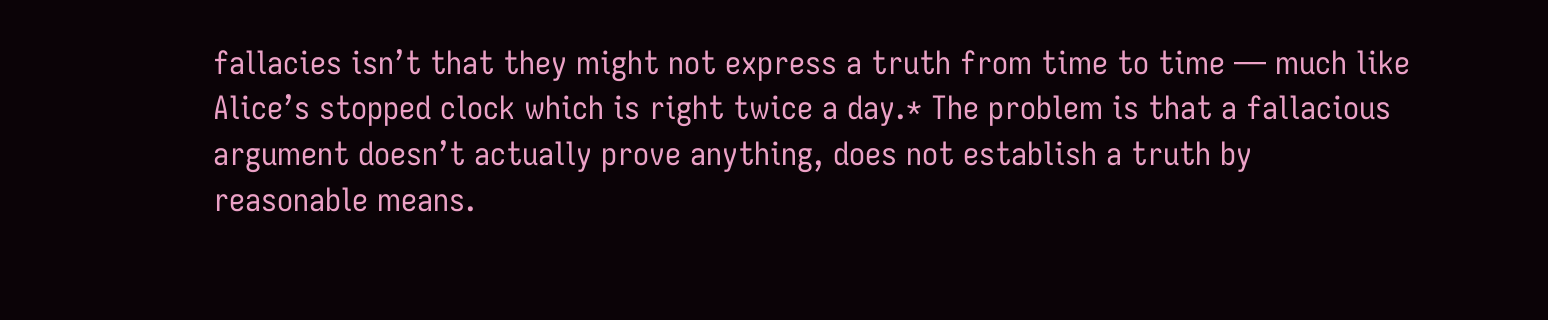fallacies isn’t that they might not express a truth from time to time — much like Alice’s stopped clock which is right twice a day.* The problem is that a fallacious argument doesn’t actually prove anything, does not establish a truth by reasonable means.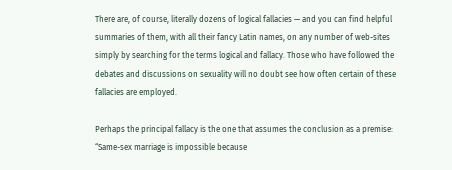There are, of course, literally dozens of logical fallacies — and you can find helpful summaries of them, with all their fancy Latin names, on any number of web-sites simply by searching for the terms logical and fallacy. Those who have followed the debates and discussions on sexuality will no doubt see how often certain of these fallacies are employed.

Perhaps the principal fallacy is the one that assumes the conclusion as a premise: “Same-sex marriage is impossible because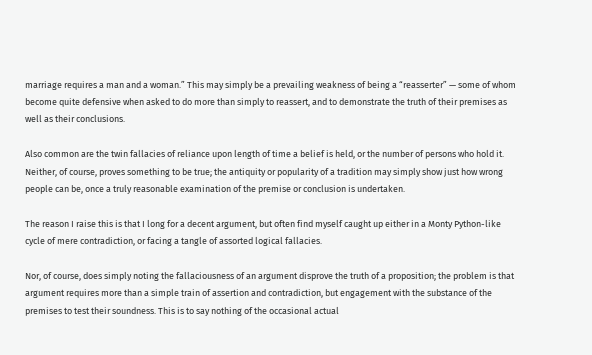marriage requires a man and a woman.” This may simply be a prevailing weakness of being a “reasserter” — some of whom become quite defensive when asked to do more than simply to reassert, and to demonstrate the truth of their premises as well as their conclusions.

Also common are the twin fallacies of reliance upon length of time a belief is held, or the number of persons who hold it. Neither, of course, proves something to be true; the antiquity or popularity of a tradition may simply show just how wrong people can be, once a truly reasonable examination of the premise or conclusion is undertaken.

The reason I raise this is that I long for a decent argument, but often find myself caught up either in a Monty Python-like cycle of mere contradiction, or facing a tangle of assorted logical fallacies.

Nor, of course, does simply noting the fallaciousness of an argument disprove the truth of a proposition; the problem is that argument requires more than a simple train of assertion and contradiction, but engagement with the substance of the premises to test their soundness. This is to say nothing of the occasional actual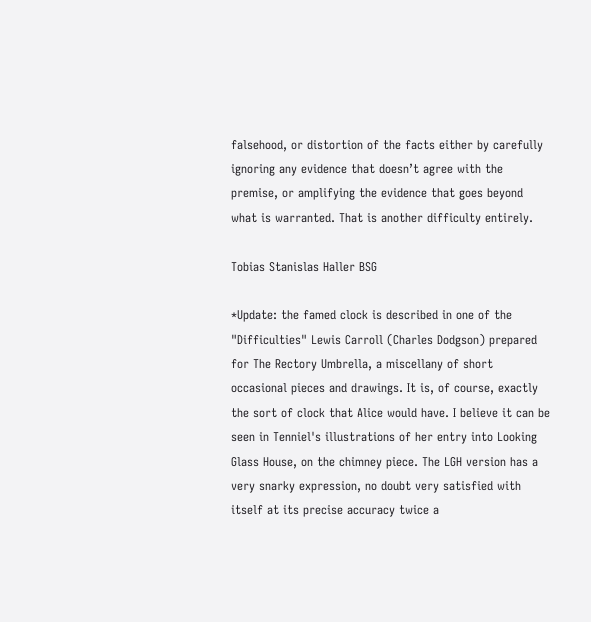falsehood, or distortion of the facts either by carefully ignoring any evidence that doesn’t agree with the premise, or amplifying the evidence that goes beyond what is warranted. That is another difficulty entirely.

Tobias Stanislas Haller BSG

*Update: the famed clock is described in one of the "Difficulties" Lewis Carroll (Charles Dodgson) prepared for The Rectory Umbrella, a miscellany of short occasional pieces and drawings. It is, of course, exactly the sort of clock that Alice would have. I believe it can be seen in Tenniel's illustrations of her entry into Looking Glass House, on the chimney piece. The LGH version has a very snarky expression, no doubt very satisfied with itself at its precise accuracy twice a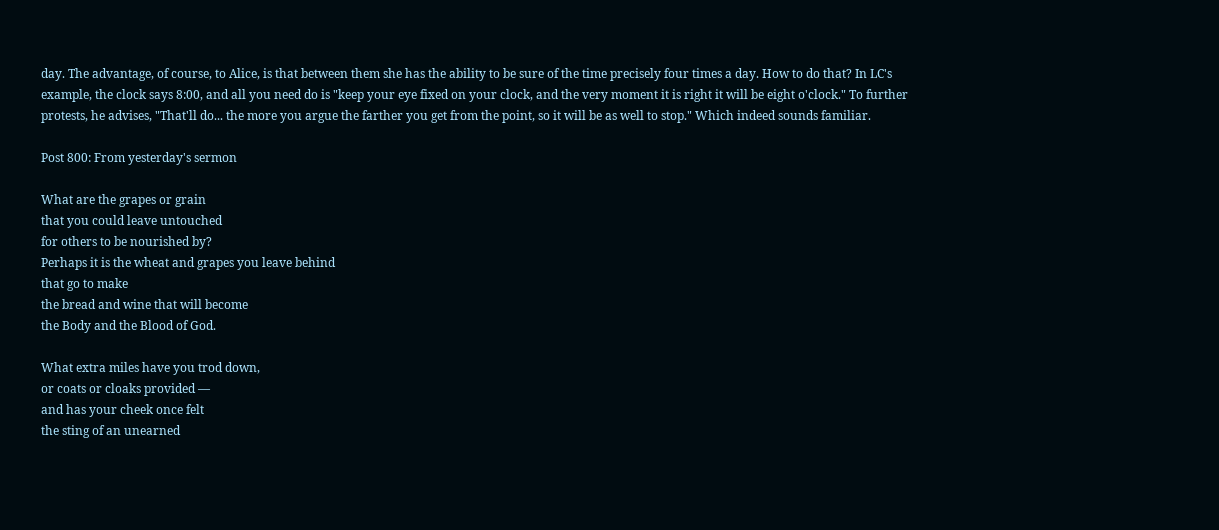day. The advantage, of course, to Alice, is that between them she has the ability to be sure of the time precisely four times a day. How to do that? In LC's example, the clock says 8:00, and all you need do is "keep your eye fixed on your clock, and the very moment it is right it will be eight o'clock." To further protests, he advises, "That'll do... the more you argue the farther you get from the point, so it will be as well to stop." Which indeed sounds familiar.

Post 800: From yesterday's sermon

What are the grapes or grain
that you could leave untouched
for others to be nourished by?
Perhaps it is the wheat and grapes you leave behind
that go to make
the bread and wine that will become
the Body and the Blood of God.

What extra miles have you trod down,
or coats or cloaks provided —
and has your cheek once felt
the sting of an unearned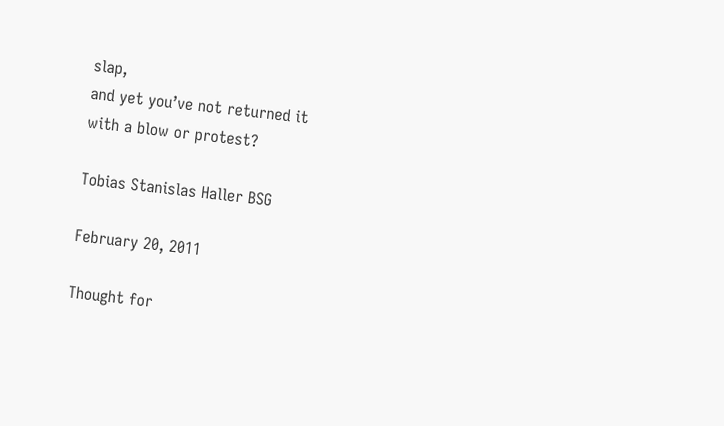slap,
and yet you’ve not returned it
with a blow or protest?

Tobias Stanislas Haller BSG

February 20, 2011

Thought for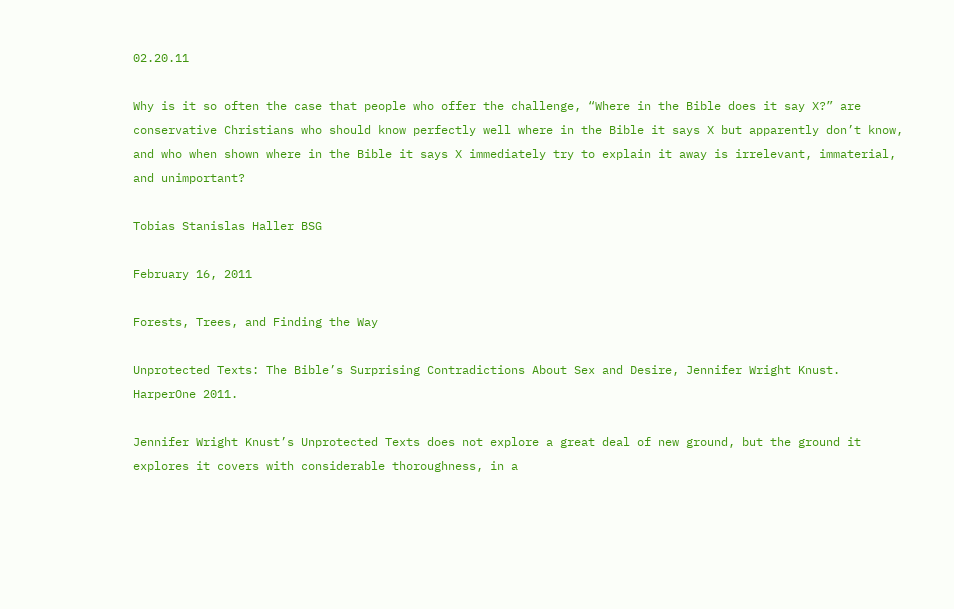02.20.11

Why is it so often the case that people who offer the challenge, “Where in the Bible does it say X?” are conservative Christians who should know perfectly well where in the Bible it says X but apparently don’t know, and who when shown where in the Bible it says X immediately try to explain it away is irrelevant, immaterial, and unimportant?

Tobias Stanislas Haller BSG

February 16, 2011

Forests, Trees, and Finding the Way

Unprotected Texts: The Bible’s Surprising Contradictions About Sex and Desire, Jennifer Wright Knust. HarperOne 2011.

Jennifer Wright Knust’s Unprotected Texts does not explore a great deal of new ground, but the ground it explores it covers with considerable thoroughness, in a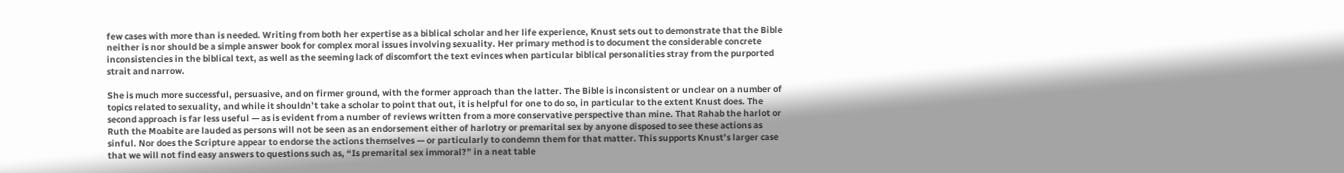few cases with more than is needed. Writing from both her expertise as a biblical scholar and her life experience, Knust sets out to demonstrate that the Bible neither is nor should be a simple answer book for complex moral issues involving sexuality. Her primary method is to document the considerable concrete inconsistencies in the biblical text, as well as the seeming lack of discomfort the text evinces when particular biblical personalities stray from the purported strait and narrow.

She is much more successful, persuasive, and on firmer ground, with the former approach than the latter. The Bible is inconsistent or unclear on a number of topics related to sexuality, and while it shouldn’t take a scholar to point that out, it is helpful for one to do so, in particular to the extent Knust does. The second approach is far less useful — as is evident from a number of reviews written from a more conservative perspective than mine. That Rahab the harlot or Ruth the Moabite are lauded as persons will not be seen as an endorsement either of harlotry or premarital sex by anyone disposed to see these actions as sinful. Nor does the Scripture appear to endorse the actions themselves — or particularly to condemn them for that matter. This supports Knust’s larger case that we will not find easy answers to questions such as, “Is premarital sex immoral?” in a neat table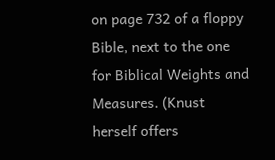on page 732 of a floppy Bible, next to the one for Biblical Weights and Measures. (Knust herself offers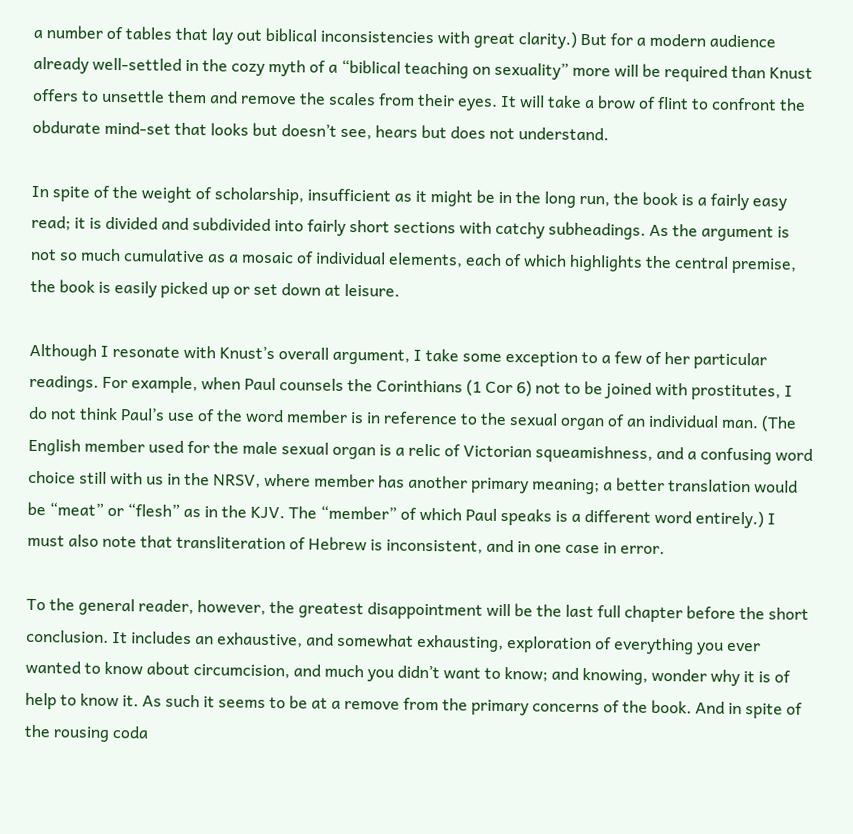a number of tables that lay out biblical inconsistencies with great clarity.) But for a modern audience already well-settled in the cozy myth of a “biblical teaching on sexuality” more will be required than Knust offers to unsettle them and remove the scales from their eyes. It will take a brow of flint to confront the obdurate mind-set that looks but doesn’t see, hears but does not understand.

In spite of the weight of scholarship, insufficient as it might be in the long run, the book is a fairly easy read; it is divided and subdivided into fairly short sections with catchy subheadings. As the argument is not so much cumulative as a mosaic of individual elements, each of which highlights the central premise, the book is easily picked up or set down at leisure.

Although I resonate with Knust’s overall argument, I take some exception to a few of her particular readings. For example, when Paul counsels the Corinthians (1 Cor 6) not to be joined with prostitutes, I do not think Paul’s use of the word member is in reference to the sexual organ of an individual man. (The English member used for the male sexual organ is a relic of Victorian squeamishness, and a confusing word choice still with us in the NRSV, where member has another primary meaning; a better translation would be “meat” or “flesh” as in the KJV. The “member” of which Paul speaks is a different word entirely.) I must also note that transliteration of Hebrew is inconsistent, and in one case in error.

To the general reader, however, the greatest disappointment will be the last full chapter before the short conclusion. It includes an exhaustive, and somewhat exhausting, exploration of everything you ever wanted to know about circumcision, and much you didn’t want to know; and knowing, wonder why it is of help to know it. As such it seems to be at a remove from the primary concerns of the book. And in spite of the rousing coda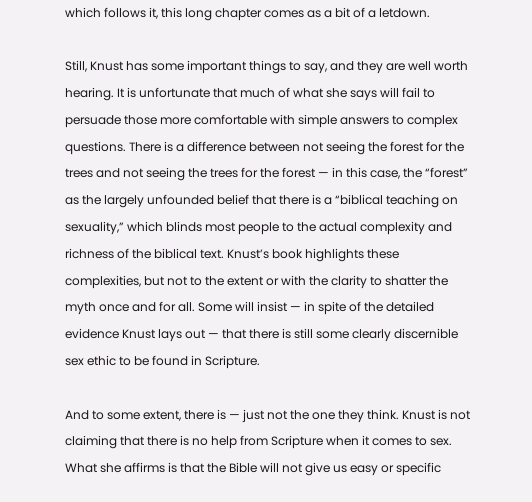which follows it, this long chapter comes as a bit of a letdown.

Still, Knust has some important things to say, and they are well worth hearing. It is unfortunate that much of what she says will fail to persuade those more comfortable with simple answers to complex questions. There is a difference between not seeing the forest for the trees and not seeing the trees for the forest — in this case, the “forest” as the largely unfounded belief that there is a “biblical teaching on sexuality,” which blinds most people to the actual complexity and richness of the biblical text. Knust’s book highlights these complexities, but not to the extent or with the clarity to shatter the myth once and for all. Some will insist — in spite of the detailed evidence Knust lays out — that there is still some clearly discernible sex ethic to be found in Scripture.

And to some extent, there is — just not the one they think. Knust is not claiming that there is no help from Scripture when it comes to sex. What she affirms is that the Bible will not give us easy or specific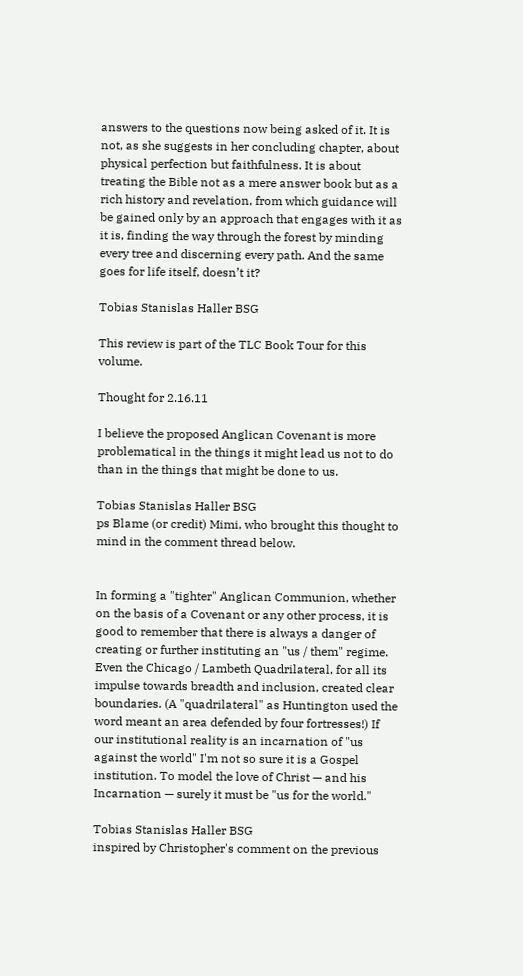answers to the questions now being asked of it. It is not, as she suggests in her concluding chapter, about physical perfection but faithfulness. It is about treating the Bible not as a mere answer book but as a rich history and revelation, from which guidance will be gained only by an approach that engages with it as it is, finding the way through the forest by minding every tree and discerning every path. And the same goes for life itself, doesn’t it?

Tobias Stanislas Haller BSG

This review is part of the TLC Book Tour for this volume.

Thought for 2.16.11

I believe the proposed Anglican Covenant is more problematical in the things it might lead us not to do than in the things that might be done to us.

Tobias Stanislas Haller BSG
ps Blame (or credit) Mimi, who brought this thought to mind in the comment thread below.


In forming a "tighter" Anglican Communion, whether on the basis of a Covenant or any other process, it is good to remember that there is always a danger of creating or further instituting an "us / them" regime. Even the Chicago / Lambeth Quadrilateral, for all its impulse towards breadth and inclusion, created clear boundaries. (A "quadrilateral" as Huntington used the word meant an area defended by four fortresses!) If our institutional reality is an incarnation of "us against the world" I'm not so sure it is a Gospel institution. To model the love of Christ — and his Incarnation — surely it must be "us for the world."

Tobias Stanislas Haller BSG
inspired by Christopher's comment on the previous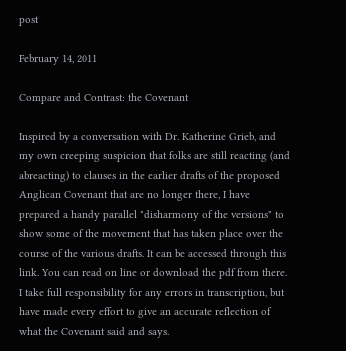post

February 14, 2011

Compare and Contrast: the Covenant

Inspired by a conversation with Dr. Katherine Grieb, and my own creeping suspicion that folks are still reacting (and abreacting) to clauses in the earlier drafts of the proposed Anglican Covenant that are no longer there, I have prepared a handy parallel "disharmony of the versions" to show some of the movement that has taken place over the course of the various drafts. It can be accessed through this link. You can read on line or download the pdf from there. I take full responsibility for any errors in transcription, but have made every effort to give an accurate reflection of what the Covenant said and says.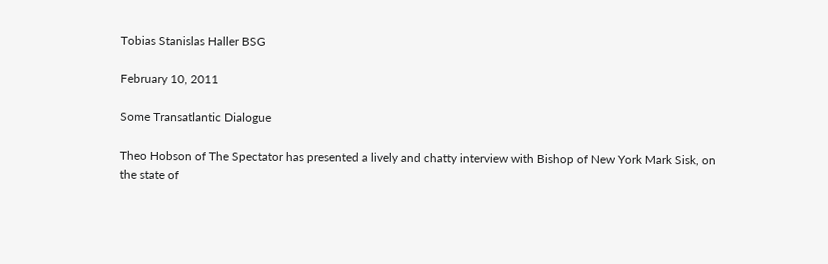Tobias Stanislas Haller BSG

February 10, 2011

Some Transatlantic Dialogue

Theo Hobson of The Spectator has presented a lively and chatty interview with Bishop of New York Mark Sisk, on the state of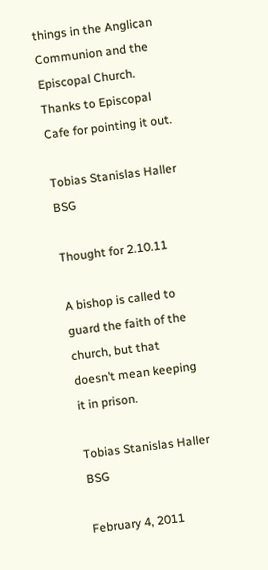things in the Anglican Communion and the Episcopal Church. Thanks to Episcopal Cafe for pointing it out.

Tobias Stanislas Haller BSG

Thought for 2.10.11

A bishop is called to guard the faith of the church, but that doesn’t mean keeping it in prison.

Tobias Stanislas Haller BSG

February 4, 2011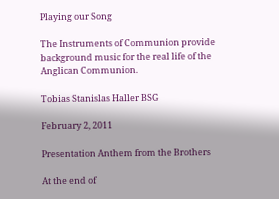Playing our Song

The Instruments of Communion provide background music for the real life of the Anglican Communion.

Tobias Stanislas Haller BSG

February 2, 2011

Presentation Anthem from the Brothers

At the end of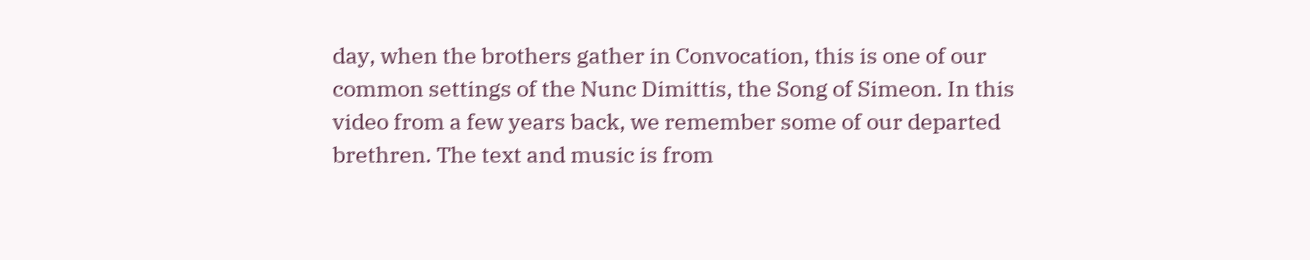day, when the brothers gather in Convocation, this is one of our common settings of the Nunc Dimittis, the Song of Simeon. In this video from a few years back, we remember some of our departed brethren. The text and music is from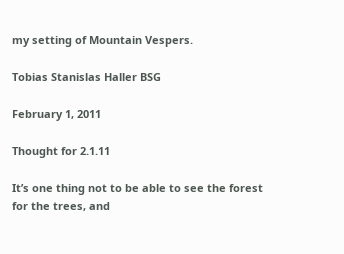my setting of Mountain Vespers.

Tobias Stanislas Haller BSG

February 1, 2011

Thought for 2.1.11

It’s one thing not to be able to see the forest for the trees, and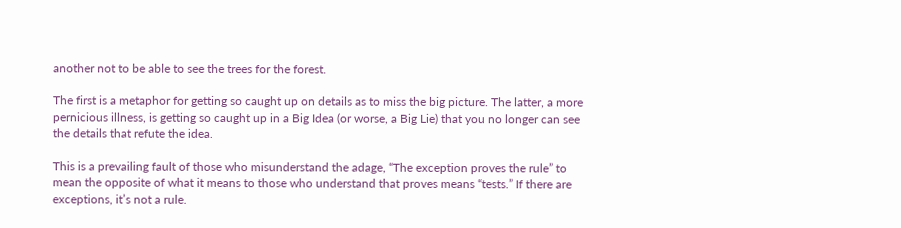another not to be able to see the trees for the forest.

The first is a metaphor for getting so caught up on details as to miss the big picture. The latter, a more pernicious illness, is getting so caught up in a Big Idea (or worse, a Big Lie) that you no longer can see the details that refute the idea.

This is a prevailing fault of those who misunderstand the adage, “The exception proves the rule” to mean the opposite of what it means to those who understand that proves means “tests.” If there are exceptions, it’s not a rule.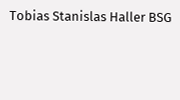Tobias Stanislas Haller BSG